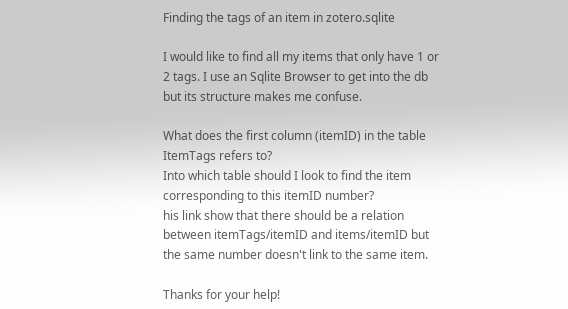Finding the tags of an item in zotero.sqlite

I would like to find all my items that only have 1 or 2 tags. I use an Sqlite Browser to get into the db but its structure makes me confuse.

What does the first column (itemID) in the table ItemTags refers to?
Into which table should I look to find the item corresponding to this itemID number?
his link show that there should be a relation between itemTags/itemID and items/itemID but the same number doesn't link to the same item.

Thanks for your help!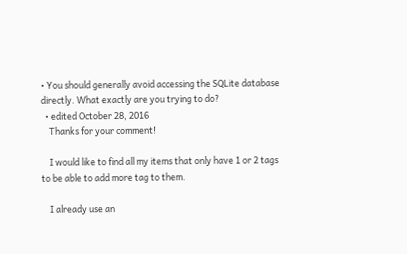• You should generally avoid accessing the SQLite database directly. What exactly are you trying to do?
  • edited October 28, 2016
    Thanks for your comment!

    I would like to find all my items that only have 1 or 2 tags to be able to add more tag to them.

    I already use an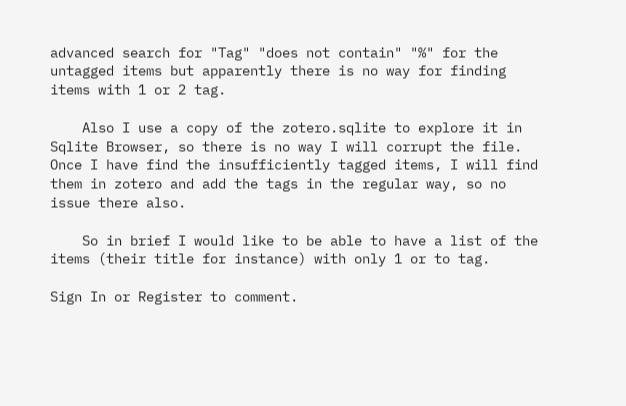advanced search for "Tag" "does not contain" "%" for the untagged items but apparently there is no way for finding items with 1 or 2 tag.

    Also I use a copy of the zotero.sqlite to explore it in Sqlite Browser, so there is no way I will corrupt the file. Once I have find the insufficiently tagged items, I will find them in zotero and add the tags in the regular way, so no issue there also.

    So in brief I would like to be able to have a list of the items (their title for instance) with only 1 or to tag.

Sign In or Register to comment.